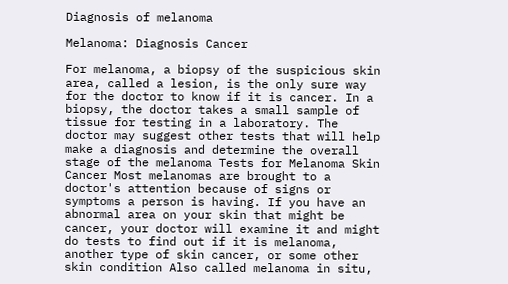Diagnosis of melanoma

Melanoma: Diagnosis Cancer

For melanoma, a biopsy of the suspicious skin area, called a lesion, is the only sure way for the doctor to know if it is cancer. In a biopsy, the doctor takes a small sample of tissue for testing in a laboratory. The doctor may suggest other tests that will help make a diagnosis and determine the overall stage of the melanoma Tests for Melanoma Skin Cancer Most melanomas are brought to a doctor's attention because of signs or symptoms a person is having. If you have an abnormal area on your skin that might be cancer, your doctor will examine it and might do tests to find out if it is melanoma, another type of skin cancer, or some other skin condition Also called melanoma in situ,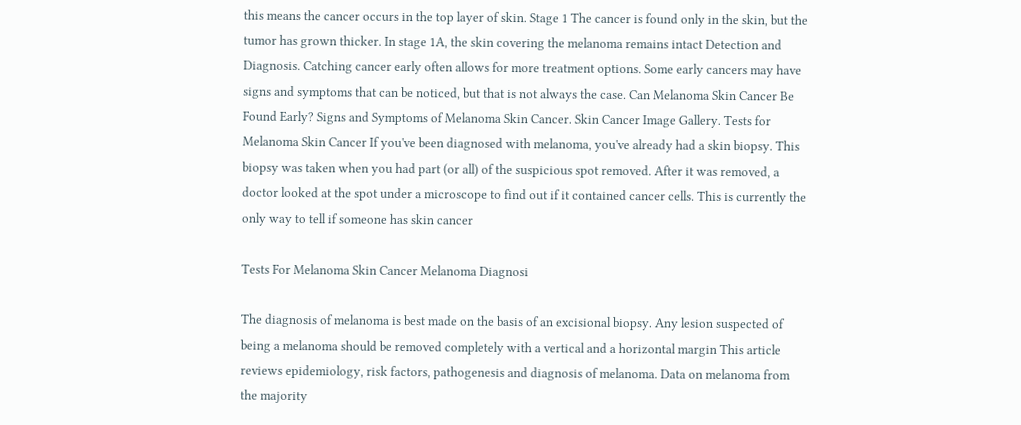this means the cancer occurs in the top layer of skin. Stage 1 The cancer is found only in the skin, but the tumor has grown thicker. In stage 1A, the skin covering the melanoma remains intact Detection and Diagnosis. Catching cancer early often allows for more treatment options. Some early cancers may have signs and symptoms that can be noticed, but that is not always the case. Can Melanoma Skin Cancer Be Found Early? Signs and Symptoms of Melanoma Skin Cancer. Skin Cancer Image Gallery. Tests for Melanoma Skin Cancer If you've been diagnosed with melanoma, you've already had a skin biopsy. This biopsy was taken when you had part (or all) of the suspicious spot removed. After it was removed, a doctor looked at the spot under a microscope to find out if it contained cancer cells. This is currently the only way to tell if someone has skin cancer

Tests For Melanoma Skin Cancer Melanoma Diagnosi

The diagnosis of melanoma is best made on the basis of an excisional biopsy. Any lesion suspected of being a melanoma should be removed completely with a vertical and a horizontal margin This article reviews epidemiology, risk factors, pathogenesis and diagnosis of melanoma. Data on melanoma from the majority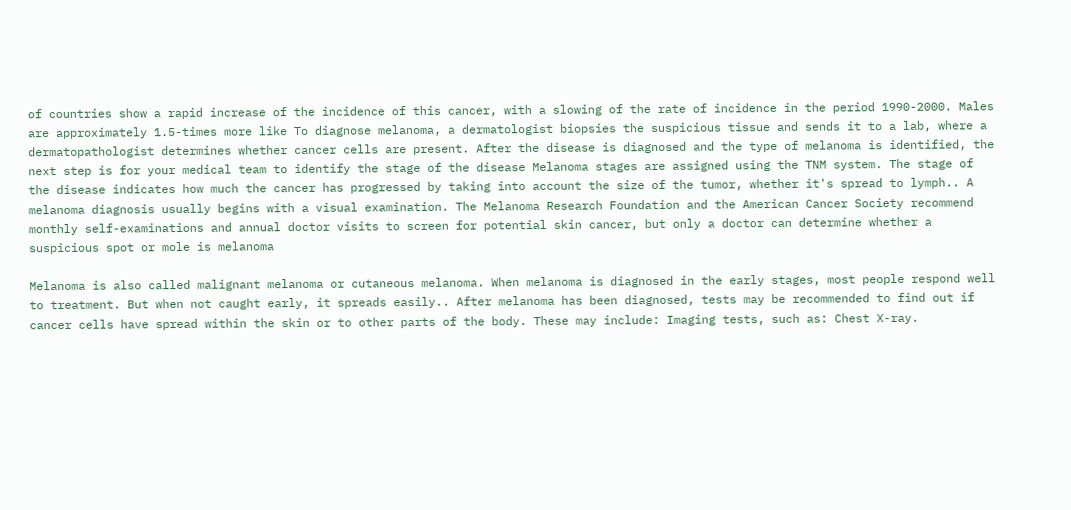of countries show a rapid increase of the incidence of this cancer, with a slowing of the rate of incidence in the period 1990-2000. Males are approximately 1.5-times more like To diagnose melanoma, a dermatologist biopsies the suspicious tissue and sends it to a lab, where a dermatopathologist determines whether cancer cells are present. After the disease is diagnosed and the type of melanoma is identified, the next step is for your medical team to identify the stage of the disease Melanoma stages are assigned using the TNM system. The stage of the disease indicates how much the cancer has progressed by taking into account the size of the tumor, whether it's spread to lymph.. A melanoma diagnosis usually begins with a visual examination. The Melanoma Research Foundation and the American Cancer Society recommend monthly self-examinations and annual doctor visits to screen for potential skin cancer, but only a doctor can determine whether a suspicious spot or mole is melanoma

Melanoma is also called malignant melanoma or cutaneous melanoma. When melanoma is diagnosed in the early stages, most people respond well to treatment. But when not caught early, it spreads easily.. After melanoma has been diagnosed, tests may be recommended to find out if cancer cells have spread within the skin or to other parts of the body. These may include: Imaging tests, such as: Chest X-ray.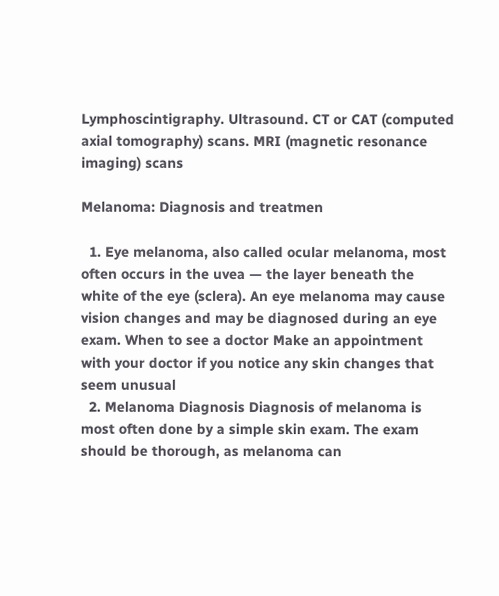Lymphoscintigraphy. Ultrasound. CT or CAT (computed axial tomography) scans. MRI (magnetic resonance imaging) scans

Melanoma: Diagnosis and treatmen

  1. Eye melanoma, also called ocular melanoma, most often occurs in the uvea — the layer beneath the white of the eye (sclera). An eye melanoma may cause vision changes and may be diagnosed during an eye exam. When to see a doctor Make an appointment with your doctor if you notice any skin changes that seem unusual
  2. Melanoma Diagnosis Diagnosis of melanoma is most often done by a simple skin exam. The exam should be thorough, as melanoma can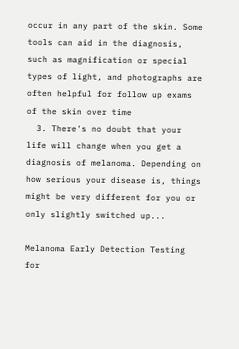occur in any part of the skin. Some tools can aid in the diagnosis, such as magnification or special types of light, and photographs are often helpful for follow up exams of the skin over time
  3. There's no doubt that your life will change when you get a diagnosis of melanoma. Depending on how serious your disease is, things might be very different for you or only slightly switched up...

Melanoma Early Detection Testing for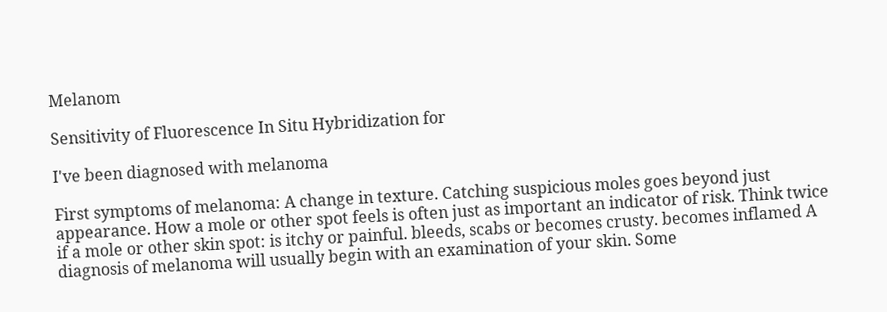Melanom

Sensitivity of Fluorescence In Situ Hybridization for

I've been diagnosed with melanoma

First symptoms of melanoma: A change in texture. Catching suspicious moles goes beyond just appearance. How a mole or other spot feels is often just as important an indicator of risk. Think twice if a mole or other skin spot: is itchy or painful. bleeds, scabs or becomes crusty. becomes inflamed A diagnosis of melanoma will usually begin with an examination of your skin. Some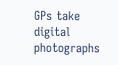GPs take digital photographs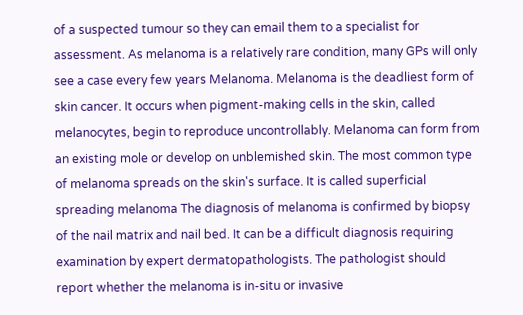of a suspected tumour so they can email them to a specialist for assessment. As melanoma is a relatively rare condition, many GPs will only see a case every few years Melanoma. Melanoma is the deadliest form of skin cancer. It occurs when pigment-making cells in the skin, called melanocytes, begin to reproduce uncontrollably. Melanoma can form from an existing mole or develop on unblemished skin. The most common type of melanoma spreads on the skin's surface. It is called superficial spreading melanoma The diagnosis of melanoma is confirmed by biopsy of the nail matrix and nail bed. It can be a difficult diagnosis requiring examination by expert dermatopathologists. The pathologist should report whether the melanoma is in-situ or invasive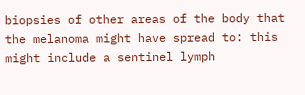biopsies of other areas of the body that the melanoma might have spread to: this might include a sentinel lymph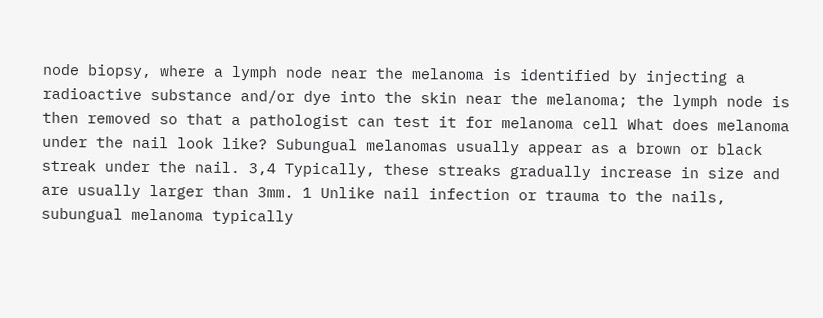node biopsy, where a lymph node near the melanoma is identified by injecting a radioactive substance and/or dye into the skin near the melanoma; the lymph node is then removed so that a pathologist can test it for melanoma cell What does melanoma under the nail look like? Subungual melanomas usually appear as a brown or black streak under the nail. 3,4 Typically, these streaks gradually increase in size and are usually larger than 3mm. 1 Unlike nail infection or trauma to the nails, subungual melanoma typically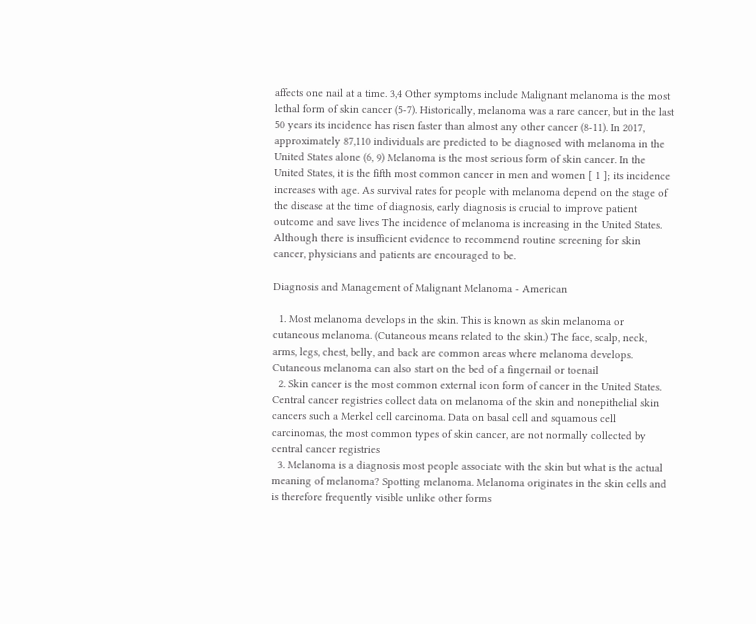affects one nail at a time. 3,4 Other symptoms include Malignant melanoma is the most lethal form of skin cancer (5-7). Historically, melanoma was a rare cancer, but in the last 50 years its incidence has risen faster than almost any other cancer (8-11). In 2017, approximately 87,110 individuals are predicted to be diagnosed with melanoma in the United States alone (6, 9) Melanoma is the most serious form of skin cancer. In the United States, it is the fifth most common cancer in men and women [ 1 ]; its incidence increases with age. As survival rates for people with melanoma depend on the stage of the disease at the time of diagnosis, early diagnosis is crucial to improve patient outcome and save lives The incidence of melanoma is increasing in the United States. Although there is insufficient evidence to recommend routine screening for skin cancer, physicians and patients are encouraged to be.

Diagnosis and Management of Malignant Melanoma - American

  1. Most melanoma develops in the skin. This is known as skin melanoma or cutaneous melanoma. (Cutaneous means related to the skin.) The face, scalp, neck, arms, legs, chest, belly, and back are common areas where melanoma develops. Cutaneous melanoma can also start on the bed of a fingernail or toenail
  2. Skin cancer is the most common external icon form of cancer in the United States. Central cancer registries collect data on melanoma of the skin and nonepithelial skin cancers such a Merkel cell carcinoma. Data on basal cell and squamous cell carcinomas, the most common types of skin cancer, are not normally collected by central cancer registries
  3. Melanoma is a diagnosis most people associate with the skin but what is the actual meaning of melanoma? Spotting melanoma. Melanoma originates in the skin cells and is therefore frequently visible unlike other forms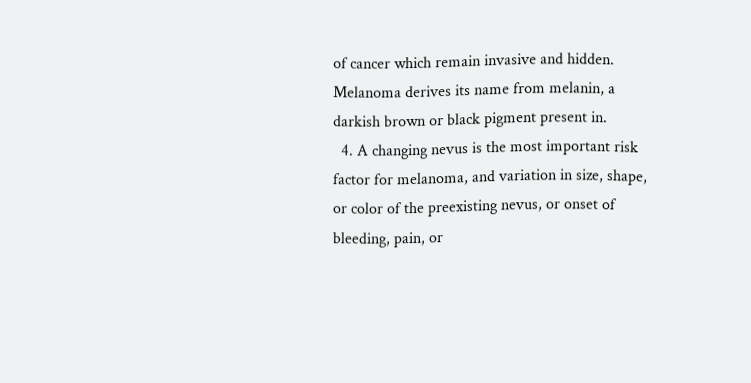of cancer which remain invasive and hidden. Melanoma derives its name from melanin, a darkish brown or black pigment present in.
  4. A changing nevus is the most important risk factor for melanoma, and variation in size, shape, or color of the preexisting nevus, or onset of bleeding, pain, or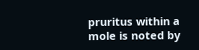pruritus within a mole is noted by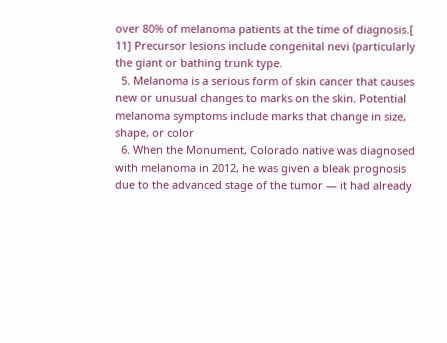over 80% of melanoma patients at the time of diagnosis.[ 11] Precursor lesions include congenital nevi (particularly the giant or bathing trunk type.
  5. Melanoma is a serious form of skin cancer that causes new or unusual changes to marks on the skin. Potential melanoma symptoms include marks that change in size, shape, or color
  6. When the Monument, Colorado native was diagnosed with melanoma in 2012, he was given a bleak prognosis due to the advanced stage of the tumor — it had already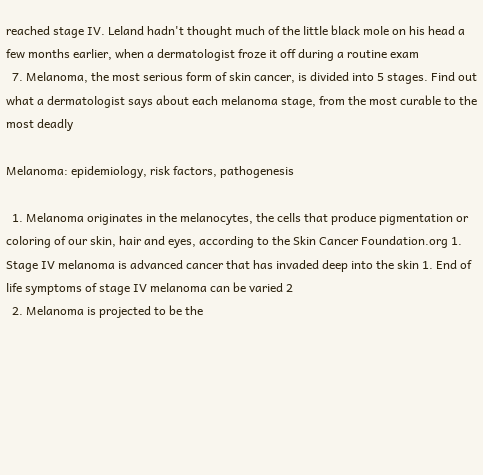reached stage IV. Leland hadn't thought much of the little black mole on his head a few months earlier, when a dermatologist froze it off during a routine exam
  7. Melanoma, the most serious form of skin cancer, is divided into 5 stages. Find out what a dermatologist says about each melanoma stage, from the most curable to the most deadly

Melanoma: epidemiology, risk factors, pathogenesis

  1. Melanoma originates in the melanocytes, the cells that produce pigmentation or coloring of our skin, hair and eyes, according to the Skin Cancer Foundation.org 1. Stage IV melanoma is advanced cancer that has invaded deep into the skin 1. End of life symptoms of stage IV melanoma can be varied 2
  2. Melanoma is projected to be the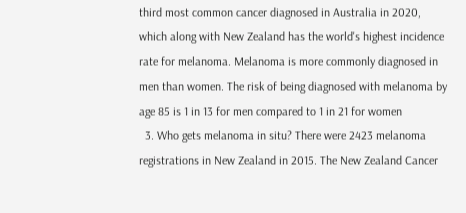third most common cancer diagnosed in Australia in 2020, which along with New Zealand has the world's highest incidence rate for melanoma. Melanoma is more commonly diagnosed in men than women. The risk of being diagnosed with melanoma by age 85 is 1 in 13 for men compared to 1 in 21 for women
  3. Who gets melanoma in situ? There were 2423 melanoma registrations in New Zealand in 2015. The New Zealand Cancer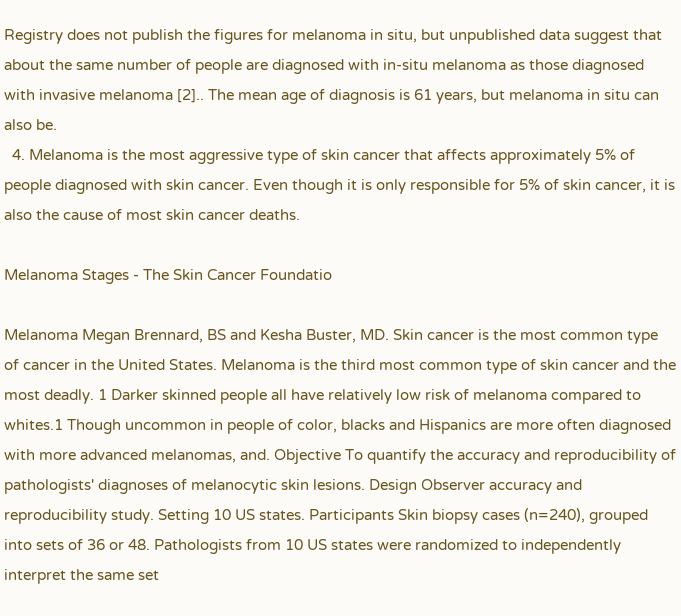Registry does not publish the figures for melanoma in situ, but unpublished data suggest that about the same number of people are diagnosed with in-situ melanoma as those diagnosed with invasive melanoma [2].. The mean age of diagnosis is 61 years, but melanoma in situ can also be.
  4. Melanoma is the most aggressive type of skin cancer that affects approximately 5% of people diagnosed with skin cancer. Even though it is only responsible for 5% of skin cancer, it is also the cause of most skin cancer deaths.

Melanoma Stages - The Skin Cancer Foundatio

Melanoma Megan Brennard, BS and Kesha Buster, MD. Skin cancer is the most common type of cancer in the United States. Melanoma is the third most common type of skin cancer and the most deadly. 1 Darker skinned people all have relatively low risk of melanoma compared to whites.1 Though uncommon in people of color, blacks and Hispanics are more often diagnosed with more advanced melanomas, and. Objective To quantify the accuracy and reproducibility of pathologists' diagnoses of melanocytic skin lesions. Design Observer accuracy and reproducibility study. Setting 10 US states. Participants Skin biopsy cases (n=240), grouped into sets of 36 or 48. Pathologists from 10 US states were randomized to independently interpret the same set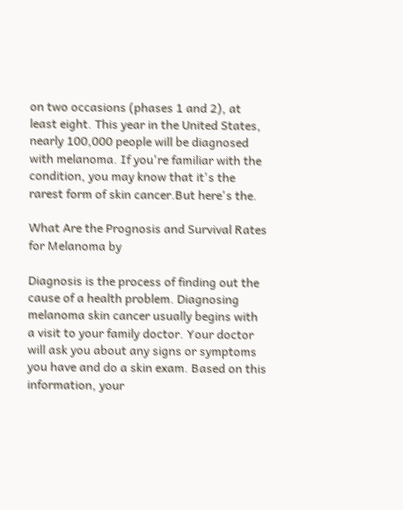on two occasions (phases 1 and 2), at least eight. This year in the United States, nearly 100,000 people will be diagnosed with melanoma. If you're familiar with the condition, you may know that it's the rarest form of skin cancer.But here's the.

What Are the Prognosis and Survival Rates for Melanoma by

Diagnosis is the process of finding out the cause of a health problem. Diagnosing melanoma skin cancer usually begins with a visit to your family doctor. Your doctor will ask you about any signs or symptoms you have and do a skin exam. Based on this information, your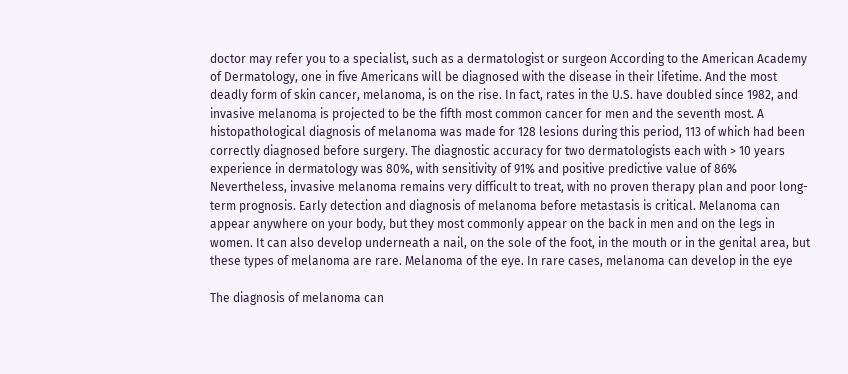doctor may refer you to a specialist, such as a dermatologist or surgeon According to the American Academy of Dermatology, one in five Americans will be diagnosed with the disease in their lifetime. And the most deadly form of skin cancer, melanoma, is on the rise. In fact, rates in the U.S. have doubled since 1982, and invasive melanoma is projected to be the fifth most common cancer for men and the seventh most. A histopathological diagnosis of melanoma was made for 128 lesions during this period, 113 of which had been correctly diagnosed before surgery. The diagnostic accuracy for two dermatologists each with > 10 years experience in dermatology was 80%, with sensitivity of 91% and positive predictive value of 86% Nevertheless, invasive melanoma remains very difficult to treat, with no proven therapy plan and poor long-term prognosis. Early detection and diagnosis of melanoma before metastasis is critical. Melanoma can appear anywhere on your body, but they most commonly appear on the back in men and on the legs in women. It can also develop underneath a nail, on the sole of the foot, in the mouth or in the genital area, but these types of melanoma are rare. Melanoma of the eye. In rare cases, melanoma can develop in the eye

The diagnosis of melanoma can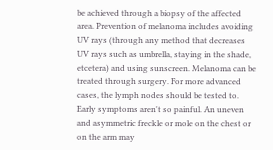be achieved through a biopsy of the affected area. Prevention of melanoma includes avoiding UV rays (through any method that decreases UV rays such as umbrella, staying in the shade, etcetera) and using sunscreen. Melanoma can be treated through surgery. For more advanced cases, the lymph nodes should be tested to. Early symptoms aren't so painful. An uneven and asymmetric freckle or mole on the chest or on the arm may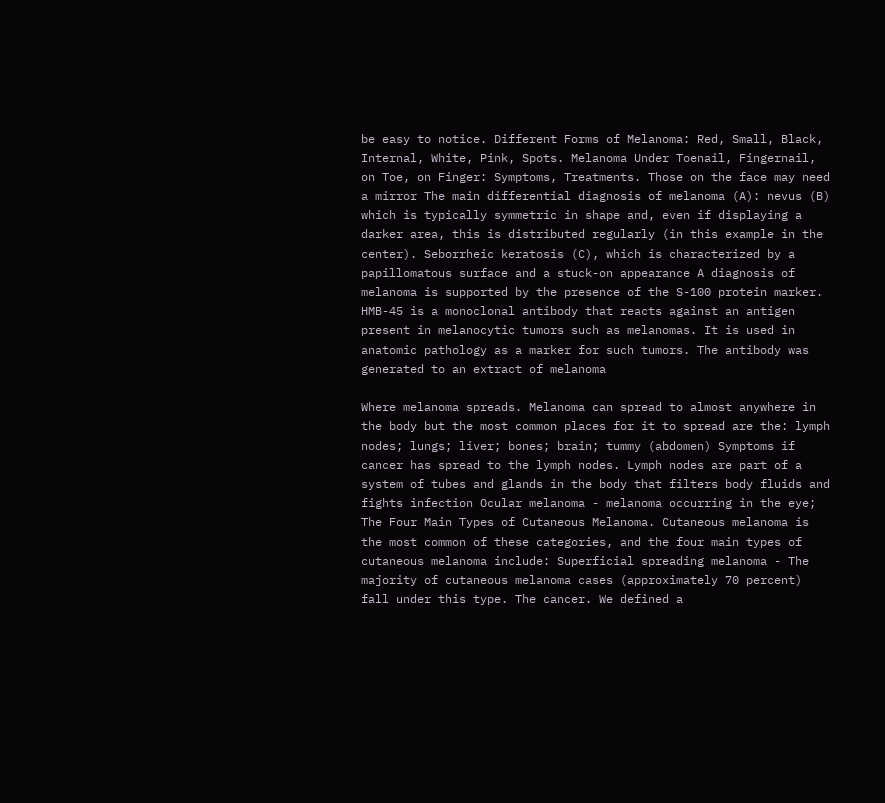be easy to notice. Different Forms of Melanoma: Red, Small, Black, Internal, White, Pink, Spots. Melanoma Under Toenail, Fingernail, on Toe, on Finger: Symptoms, Treatments. Those on the face may need a mirror The main differential diagnosis of melanoma (A): nevus (B) which is typically symmetric in shape and, even if displaying a darker area, this is distributed regularly (in this example in the center). Seborrheic keratosis (C), which is characterized by a papillomatous surface and a stuck-on appearance A diagnosis of melanoma is supported by the presence of the S-100 protein marker. HMB-45 is a monoclonal antibody that reacts against an antigen present in melanocytic tumors such as melanomas. It is used in anatomic pathology as a marker for such tumors. The antibody was generated to an extract of melanoma

Where melanoma spreads. Melanoma can spread to almost anywhere in the body but the most common places for it to spread are the: lymph nodes; lungs; liver; bones; brain; tummy (abdomen) Symptoms if cancer has spread to the lymph nodes. Lymph nodes are part of a system of tubes and glands in the body that filters body fluids and fights infection Ocular melanoma - melanoma occurring in the eye; The Four Main Types of Cutaneous Melanoma. Cutaneous melanoma is the most common of these categories, and the four main types of cutaneous melanoma include: Superficial spreading melanoma - The majority of cutaneous melanoma cases (approximately 70 percent) fall under this type. The cancer. We defined a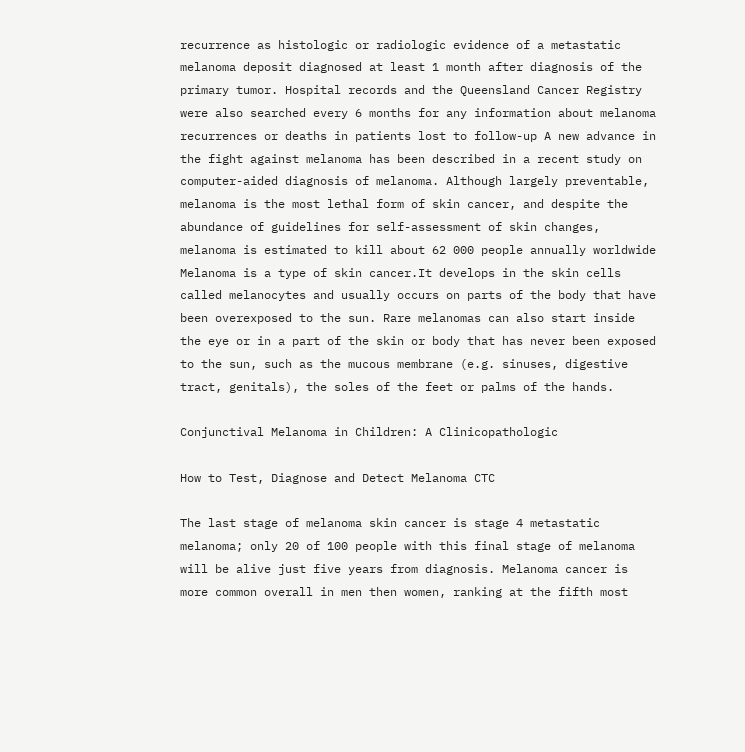recurrence as histologic or radiologic evidence of a metastatic melanoma deposit diagnosed at least 1 month after diagnosis of the primary tumor. Hospital records and the Queensland Cancer Registry were also searched every 6 months for any information about melanoma recurrences or deaths in patients lost to follow-up A new advance in the fight against melanoma has been described in a recent study on computer-aided diagnosis of melanoma. Although largely preventable, melanoma is the most lethal form of skin cancer, and despite the abundance of guidelines for self-assessment of skin changes, melanoma is estimated to kill about 62 000 people annually worldwide Melanoma is a type of skin cancer.It develops in the skin cells called melanocytes and usually occurs on parts of the body that have been overexposed to the sun. Rare melanomas can also start inside the eye or in a part of the skin or body that has never been exposed to the sun, such as the mucous membrane (e.g. sinuses, digestive tract, genitals), the soles of the feet or palms of the hands.

Conjunctival Melanoma in Children: A Clinicopathologic

How to Test, Diagnose and Detect Melanoma CTC

The last stage of melanoma skin cancer is stage 4 metastatic melanoma; only 20 of 100 people with this final stage of melanoma will be alive just five years from diagnosis. Melanoma cancer is more common overall in men then women, ranking at the fifth most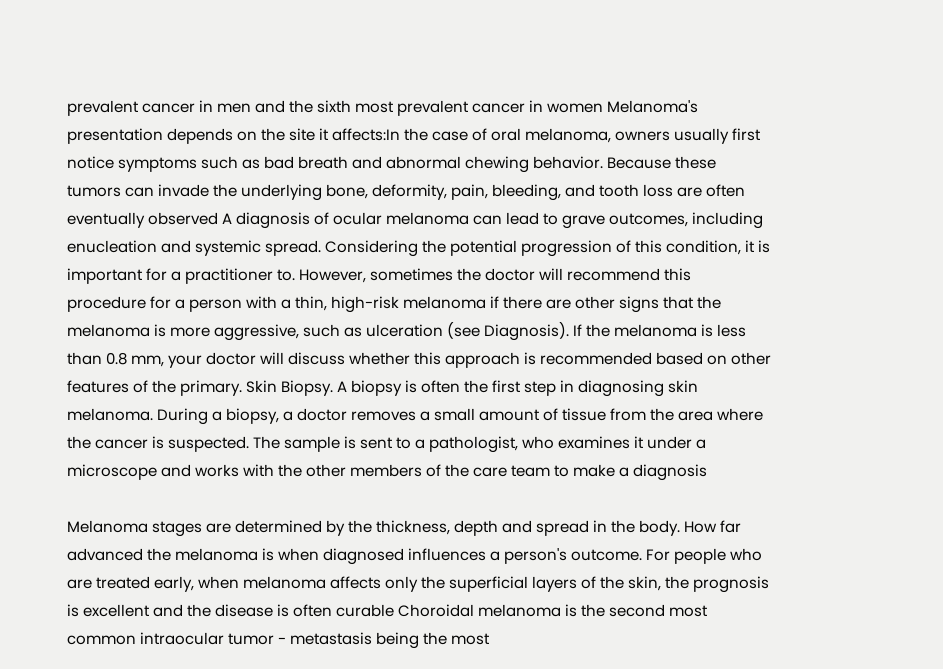prevalent cancer in men and the sixth most prevalent cancer in women Melanoma's presentation depends on the site it affects:In the case of oral melanoma, owners usually first notice symptoms such as bad breath and abnormal chewing behavior. Because these tumors can invade the underlying bone, deformity, pain, bleeding, and tooth loss are often eventually observed A diagnosis of ocular melanoma can lead to grave outcomes, including enucleation and systemic spread. Considering the potential progression of this condition, it is important for a practitioner to. However, sometimes the doctor will recommend this procedure for a person with a thin, high-risk melanoma if there are other signs that the melanoma is more aggressive, such as ulceration (see Diagnosis). If the melanoma is less than 0.8 mm, your doctor will discuss whether this approach is recommended based on other features of the primary. Skin Biopsy. A biopsy is often the first step in diagnosing skin melanoma. During a biopsy, a doctor removes a small amount of tissue from the area where the cancer is suspected. The sample is sent to a pathologist, who examines it under a microscope and works with the other members of the care team to make a diagnosis

Melanoma stages are determined by the thickness, depth and spread in the body. How far advanced the melanoma is when diagnosed influences a person's outcome. For people who are treated early, when melanoma affects only the superficial layers of the skin, the prognosis is excellent and the disease is often curable Choroidal melanoma is the second most common intraocular tumor - metastasis being the most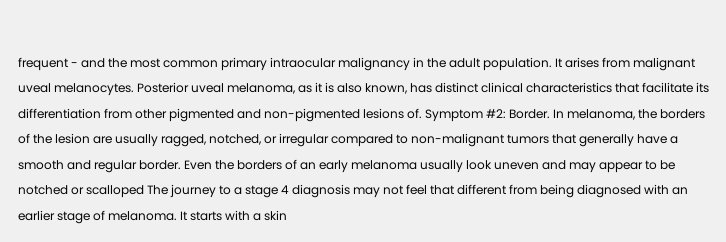frequent - and the most common primary intraocular malignancy in the adult population. It arises from malignant uveal melanocytes. Posterior uveal melanoma, as it is also known, has distinct clinical characteristics that facilitate its differentiation from other pigmented and non-pigmented lesions of. Symptom #2: Border. In melanoma, the borders of the lesion are usually ragged, notched, or irregular compared to non-malignant tumors that generally have a smooth and regular border. Even the borders of an early melanoma usually look uneven and may appear to be notched or scalloped The journey to a stage 4 diagnosis may not feel that different from being diagnosed with an earlier stage of melanoma. It starts with a skin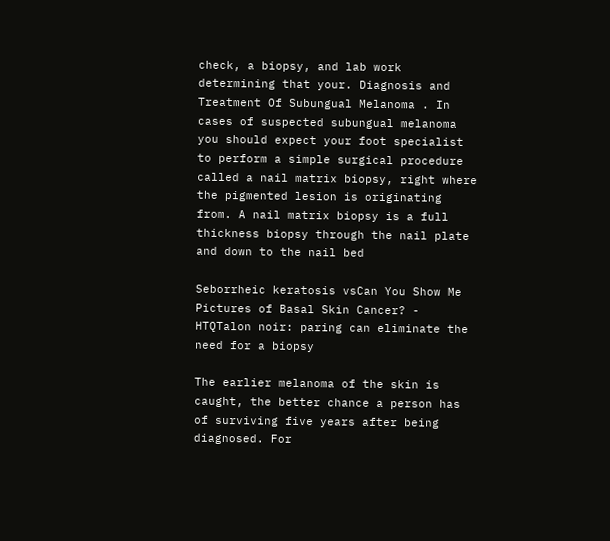check, a biopsy, and lab work determining that your. Diagnosis and Treatment Of Subungual Melanoma . In cases of suspected subungual melanoma you should expect your foot specialist to perform a simple surgical procedure called a nail matrix biopsy, right where the pigmented lesion is originating from. A nail matrix biopsy is a full thickness biopsy through the nail plate and down to the nail bed

Seborrheic keratosis vsCan You Show Me Pictures of Basal Skin Cancer? - HTQTalon noir: paring can eliminate the need for a biopsy

The earlier melanoma of the skin is caught, the better chance a person has of surviving five years after being diagnosed. For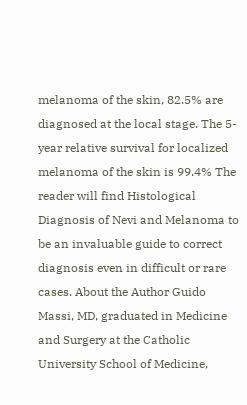melanoma of the skin, 82.5% are diagnosed at the local stage. The 5-year relative survival for localized melanoma of the skin is 99.4% The reader will find Histological Diagnosis of Nevi and Melanoma to be an invaluable guide to correct diagnosis even in difficult or rare cases. About the Author Guido Massi, MD, graduated in Medicine and Surgery at the Catholic University School of Medicine,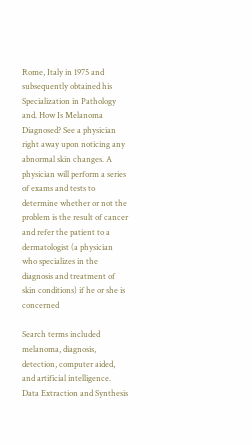Rome, Italy in 1975 and subsequently obtained his Specialization in Pathology and. How Is Melanoma Diagnosed? See a physician right away upon noticing any abnormal skin changes. A physician will perform a series of exams and tests to determine whether or not the problem is the result of cancer and refer the patient to a dermatologist (a physician who specializes in the diagnosis and treatment of skin conditions) if he or she is concerned

Search terms included melanoma, diagnosis, detection, computer aided, and artificial intelligence. Data Extraction and Synthesis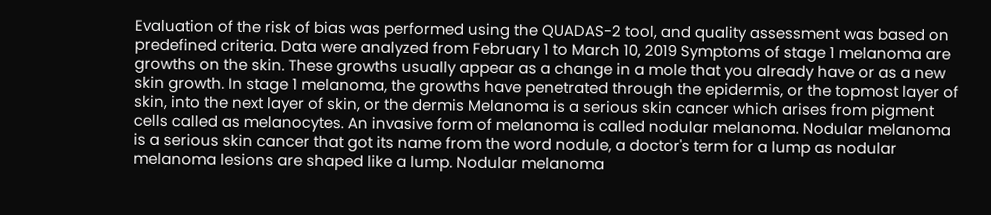Evaluation of the risk of bias was performed using the QUADAS-2 tool, and quality assessment was based on predefined criteria. Data were analyzed from February 1 to March 10, 2019 Symptoms of stage 1 melanoma are growths on the skin. These growths usually appear as a change in a mole that you already have or as a new skin growth. In stage 1 melanoma, the growths have penetrated through the epidermis, or the topmost layer of skin, into the next layer of skin, or the dermis Melanoma is a serious skin cancer which arises from pigment cells called as melanocytes. An invasive form of melanoma is called nodular melanoma. Nodular melanoma is a serious skin cancer that got its name from the word nodule, a doctor's term for a lump as nodular melanoma lesions are shaped like a lump. Nodular melanoma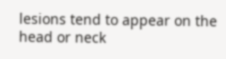lesions tend to appear on the head or neck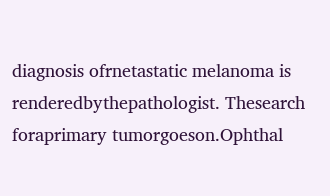diagnosis ofrnetastatic melanoma is renderedbythepathologist. Thesearch foraprimary tumorgoeson.Ophthal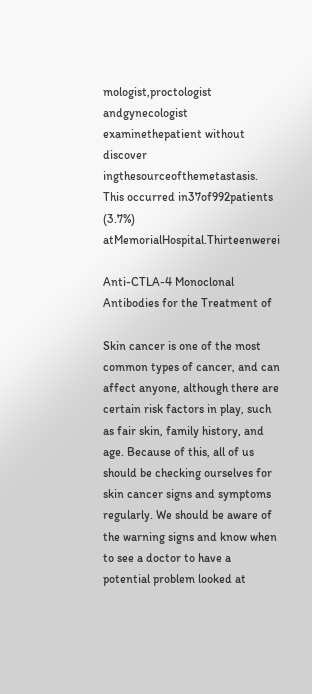mologist,proctologist andgynecologist examinethepatient without discover ingthesourceofthemetastasis. This occurred in37of992patients (3.7%) atMemorialHospital.Thirteenwerei

Anti-CTLA-4 Monoclonal Antibodies for the Treatment of

Skin cancer is one of the most common types of cancer, and can affect anyone, although there are certain risk factors in play, such as fair skin, family history, and age. Because of this, all of us should be checking ourselves for skin cancer signs and symptoms regularly. We should be aware of the warning signs and know when to see a doctor to have a potential problem looked at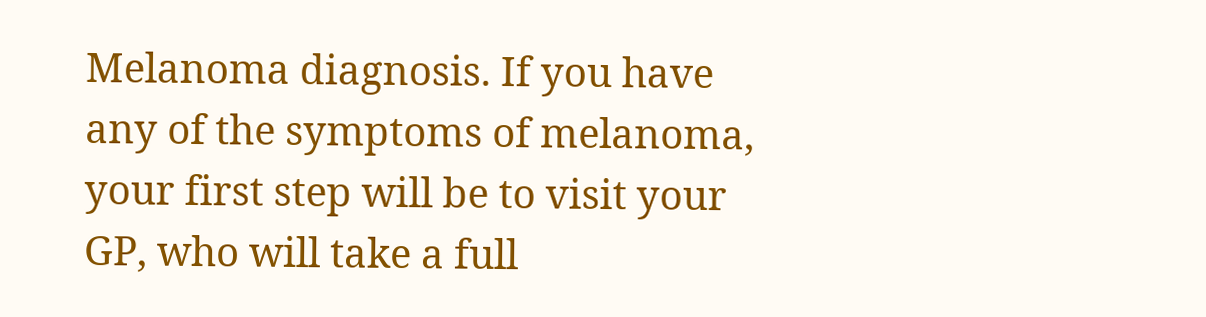Melanoma diagnosis. If you have any of the symptoms of melanoma, your first step will be to visit your GP, who will take a full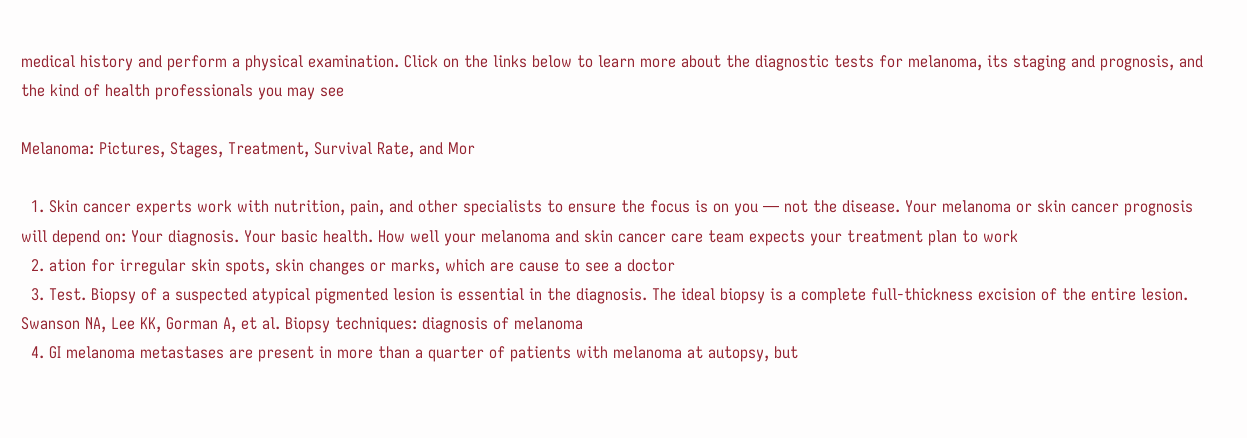medical history and perform a physical examination. Click on the links below to learn more about the diagnostic tests for melanoma, its staging and prognosis, and the kind of health professionals you may see

Melanoma: Pictures, Stages, Treatment, Survival Rate, and Mor

  1. Skin cancer experts work with nutrition, pain, and other specialists to ensure the focus is on you — not the disease. Your melanoma or skin cancer prognosis will depend on: Your diagnosis. Your basic health. How well your melanoma and skin cancer care team expects your treatment plan to work
  2. ation for irregular skin spots, skin changes or marks, which are cause to see a doctor
  3. Test. Biopsy of a suspected atypical pigmented lesion is essential in the diagnosis. The ideal biopsy is a complete full-thickness excision of the entire lesion. Swanson NA, Lee KK, Gorman A, et al. Biopsy techniques: diagnosis of melanoma
  4. GI melanoma metastases are present in more than a quarter of patients with melanoma at autopsy, but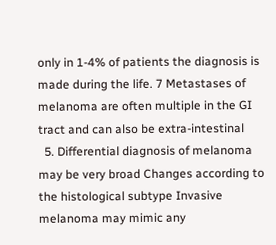only in 1-4% of patients the diagnosis is made during the life. 7 Metastases of melanoma are often multiple in the GI tract and can also be extra-intestinal
  5. Differential diagnosis of melanoma may be very broad Changes according to the histological subtype Invasive melanoma may mimic any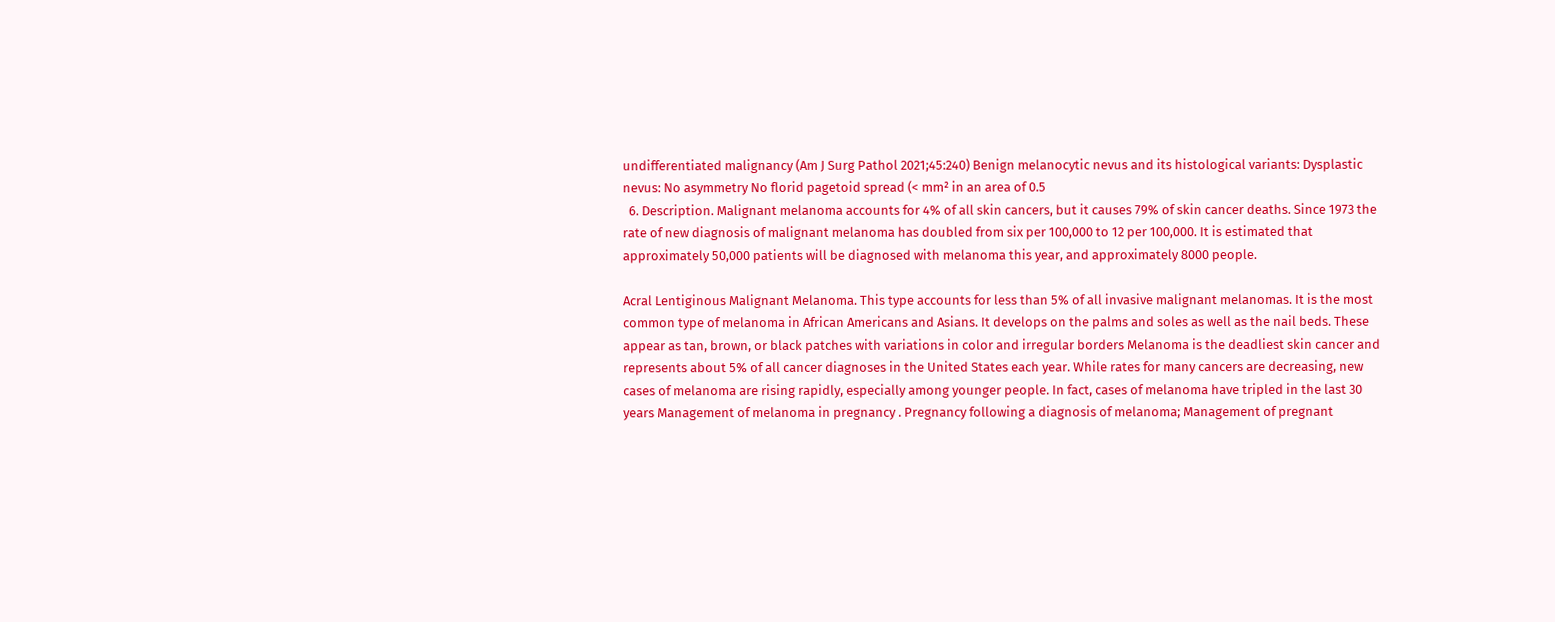undifferentiated malignancy (Am J Surg Pathol 2021;45:240) Benign melanocytic nevus and its histological variants: Dysplastic nevus: No asymmetry No florid pagetoid spread (< mm² in an area of 0.5
  6. Description. Malignant melanoma accounts for 4% of all skin cancers, but it causes 79% of skin cancer deaths. Since 1973 the rate of new diagnosis of malignant melanoma has doubled from six per 100,000 to 12 per 100,000. It is estimated that approximately 50,000 patients will be diagnosed with melanoma this year, and approximately 8000 people.

Acral Lentiginous Malignant Melanoma. This type accounts for less than 5% of all invasive malignant melanomas. It is the most common type of melanoma in African Americans and Asians. It develops on the palms and soles as well as the nail beds. These appear as tan, brown, or black patches with variations in color and irregular borders Melanoma is the deadliest skin cancer and represents about 5% of all cancer diagnoses in the United States each year. While rates for many cancers are decreasing, new cases of melanoma are rising rapidly, especially among younger people. In fact, cases of melanoma have tripled in the last 30 years Management of melanoma in pregnancy . Pregnancy following a diagnosis of melanoma; Management of pregnant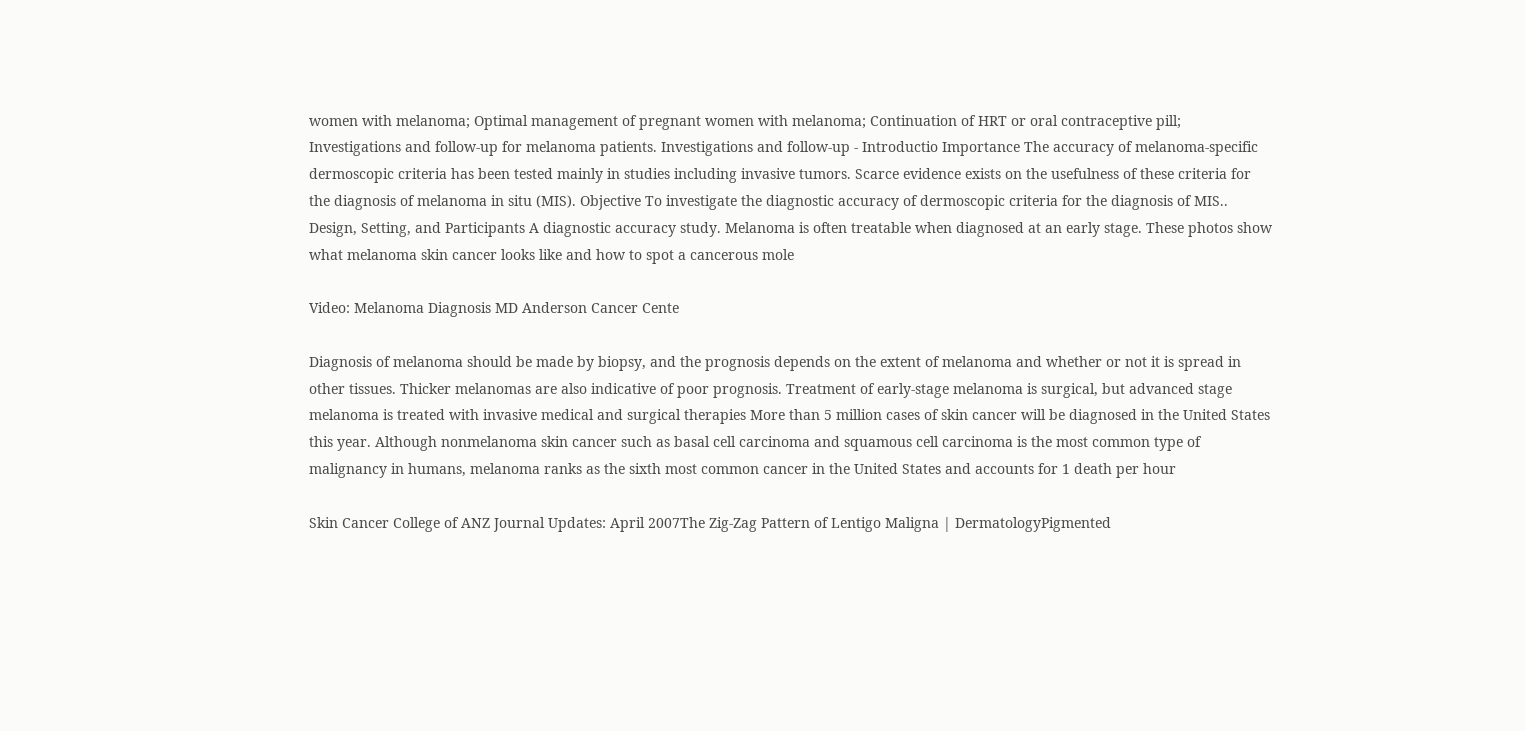women with melanoma; Optimal management of pregnant women with melanoma; Continuation of HRT or oral contraceptive pill; Investigations and follow-up for melanoma patients. Investigations and follow-up - Introductio Importance The accuracy of melanoma-specific dermoscopic criteria has been tested mainly in studies including invasive tumors. Scarce evidence exists on the usefulness of these criteria for the diagnosis of melanoma in situ (MIS). Objective To investigate the diagnostic accuracy of dermoscopic criteria for the diagnosis of MIS.. Design, Setting, and Participants A diagnostic accuracy study. Melanoma is often treatable when diagnosed at an early stage. These photos show what melanoma skin cancer looks like and how to spot a cancerous mole

Video: Melanoma Diagnosis MD Anderson Cancer Cente

Diagnosis of melanoma should be made by biopsy, and the prognosis depends on the extent of melanoma and whether or not it is spread in other tissues. Thicker melanomas are also indicative of poor prognosis. Treatment of early-stage melanoma is surgical, but advanced stage melanoma is treated with invasive medical and surgical therapies More than 5 million cases of skin cancer will be diagnosed in the United States this year. Although nonmelanoma skin cancer such as basal cell carcinoma and squamous cell carcinoma is the most common type of malignancy in humans, melanoma ranks as the sixth most common cancer in the United States and accounts for 1 death per hour

Skin Cancer College of ANZ Journal Updates: April 2007The Zig-Zag Pattern of Lentigo Maligna | DermatologyPigmented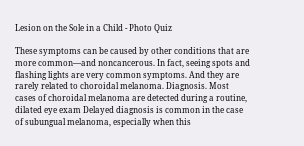Lesion on the Sole in a Child - Photo Quiz

These symptoms can be caused by other conditions that are more common—and noncancerous. In fact, seeing spots and flashing lights are very common symptoms. And they are rarely related to choroidal melanoma. Diagnosis. Most cases of choroidal melanoma are detected during a routine, dilated eye exam Delayed diagnosis is common in the case of subungual melanoma, especially when this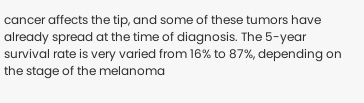cancer affects the tip, and some of these tumors have already spread at the time of diagnosis. The 5-year survival rate is very varied from 16% to 87%, depending on the stage of the melanoma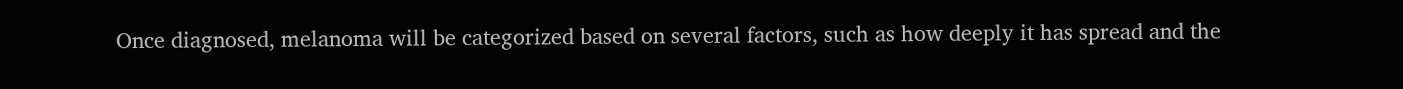Once diagnosed, melanoma will be categorized based on several factors, such as how deeply it has spread and the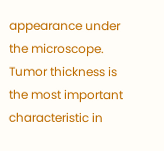appearance under the microscope. Tumor thickness is the most important characteristic in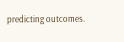predicting outcomes.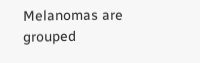Melanomas are grouped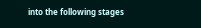into the following stages